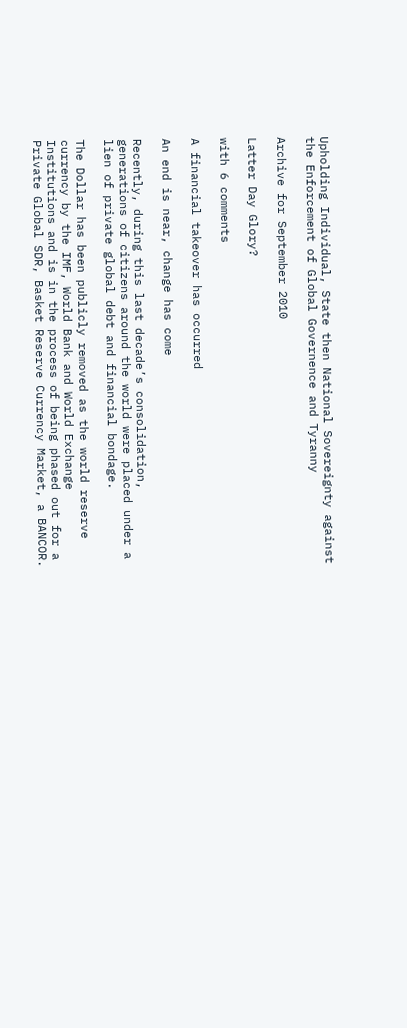Upholding Individual, State then National Sovereignty against the Enforcement of Global Governence and Tyranny

Archive for September 2010

Latter Day Glory?

with 6 comments

A financial takeover has occurred

An end is near, change has come

Recently, during this last decade’s consolidation, generations of citizens around the world were placed under a lien of private global debt and financial bondage.

The Dollar has been publicly removed as the world reserve currency by the IMF, World Bank and World Exchange Institutions and is in the process of being phased out for a Private Global SDR, Basket Reserve Currency Market, a BANCOR.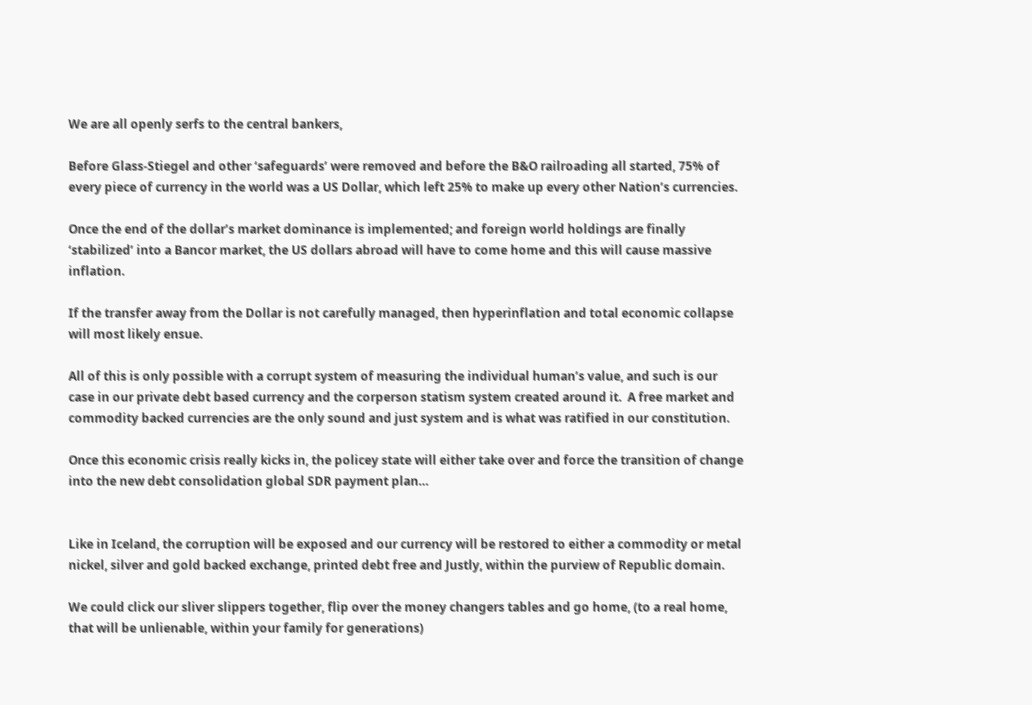We are all openly serfs to the central bankers,

Before Glass-Stiegel and other ‘safeguards’ were removed and before the B&O railroading all started, 75% of every piece of currency in the world was a US Dollar, which left 25% to make up every other Nation’s currencies.

Once the end of the dollar’s market dominance is implemented; and foreign world holdings are finally ‘stabilized’ into a Bancor market, the US dollars abroad will have to come home and this will cause massive inflation.

If the transfer away from the Dollar is not carefully managed, then hyperinflation and total economic collapse will most likely ensue.

All of this is only possible with a corrupt system of measuring the individual human’s value, and such is our case in our private debt based currency and the corperson statism system created around it.  A free market and commodity backed currencies are the only sound and just system and is what was ratified in our constitution.

Once this economic crisis really kicks in, the policey state will either take over and force the transition of change into the new debt consolidation global SDR payment plan…


Like in Iceland, the corruption will be exposed and our currency will be restored to either a commodity or metal nickel, silver and gold backed exchange, printed debt free and Justly, within the purview of Republic domain.

We could click our sliver slippers together, flip over the money changers tables and go home, (to a real home, that will be unlienable, within your family for generations)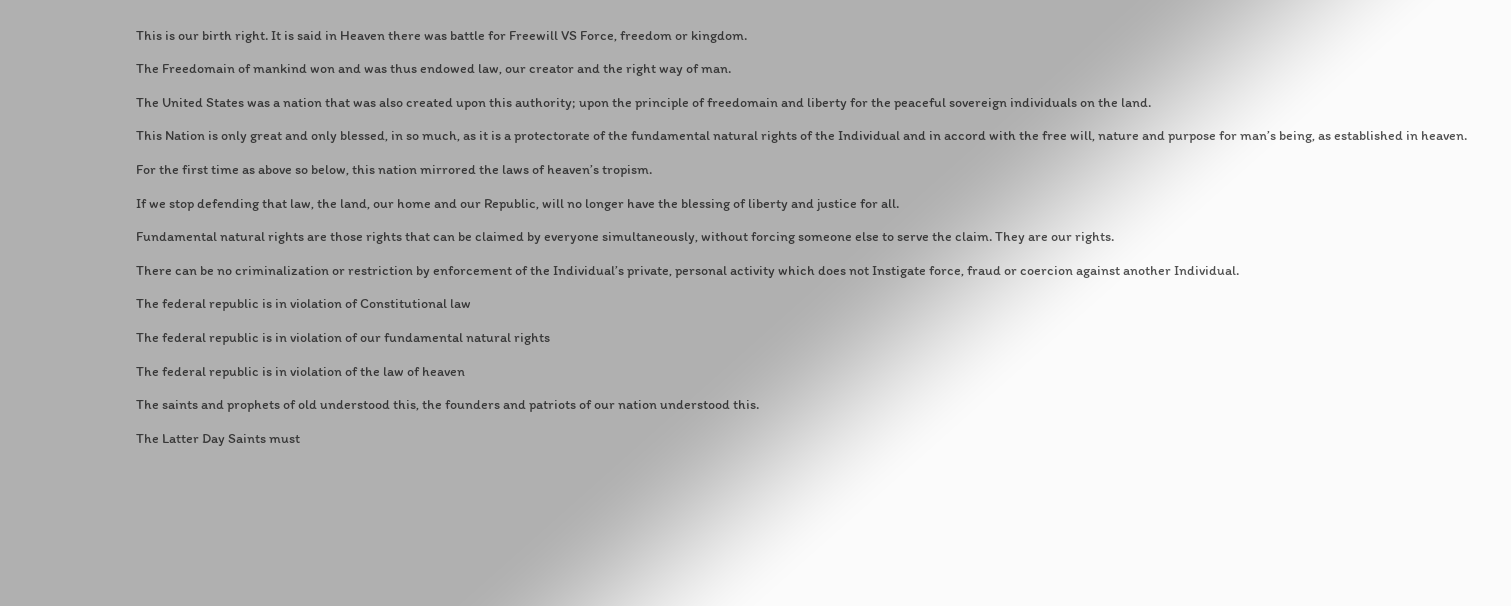This is our birth right. It is said in Heaven there was battle for Freewill VS Force, freedom or kingdom.

The Freedomain of mankind won and was thus endowed law, our creator and the right way of man.

The United States was a nation that was also created upon this authority; upon the principle of freedomain and liberty for the peaceful sovereign individuals on the land.

This Nation is only great and only blessed, in so much, as it is a protectorate of the fundamental natural rights of the Individual and in accord with the free will, nature and purpose for man’s being, as established in heaven.

For the first time as above so below, this nation mirrored the laws of heaven’s tropism.

If we stop defending that law, the land, our home and our Republic, will no longer have the blessing of liberty and justice for all.

Fundamental natural rights are those rights that can be claimed by everyone simultaneously, without forcing someone else to serve the claim. They are our rights.

There can be no criminalization or restriction by enforcement of the Individual’s private, personal activity which does not Instigate force, fraud or coercion against another Individual.

The federal republic is in violation of Constitutional law

The federal republic is in violation of our fundamental natural rights

The federal republic is in violation of the law of heaven

The saints and prophets of old understood this, the founders and patriots of our nation understood this.

The Latter Day Saints must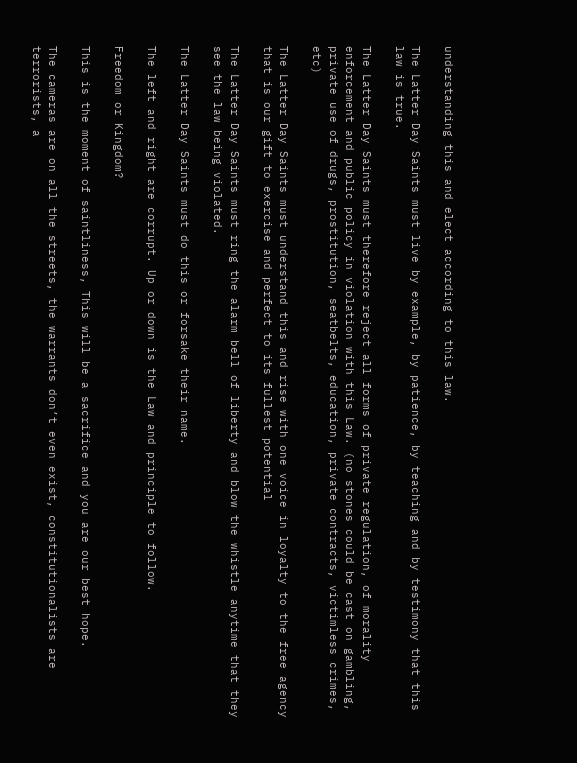understanding this and elect according to this law.

The Latter Day Saints must live by example, by patience, by teaching and by testimony that this law is true.

The Latter Day Saints must therefore reject all forms of private regulation, of morality enforcement and public policy in violation with this Law. (no stones could be cast on gambling, private use of drugs, prostitution, seatbelts, education, private contracts, victimless crimes, etc)

The Latter Day Saints must understand this and rise with one voice in loyalty to the free agency that is our gift to exercise and perfect to its fullest potential

The Latter Day Saints must ring the alarm bell of liberty and blow the whistle anytime that they see the law being violated.

The Latter Day Saints must do this or forsake their name.

The left and right are corrupt. Up or down is the Law and principle to follow.

Freedom or Kingdom?

This is the moment of saintliness, This will be a sacrifice and you are our best hope.

The cameras are on all the streets, the warrants don’t even exist, constitutionalists are terrorists, a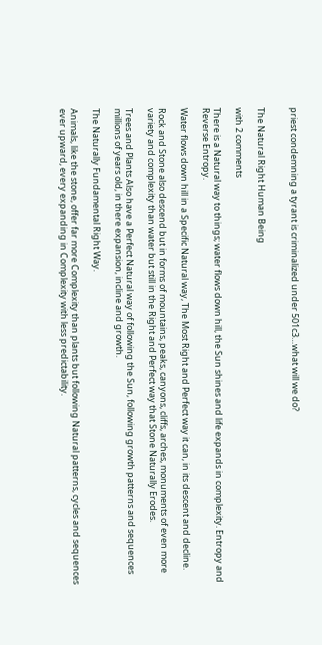priest condemning a tyrant is criminalized under 501c3…what will we do?


The Natural Right Human Being

with 2 comments

There is a Natural way to things; water flows down hill, the Sun shines and life expands in complexity. Entropy and Reverse Entropy.

Water flows down hill in a Specific Natural way, The Most Right and Perfect way it can, in its descent and decline.

Rock and Stone also descend but in forms of mountains, peaks, canyons, cliffs, arches, monuments of even more variety and complexity than water but still in the Right and Perfect way that Stone Naturally Erodes.

Trees and Plants Also have a Perfect Natural way of following the Sun, following growth patterns and sequences millions of years old, in there expansion, incline and growth.

The Naturally Fundamental Right Way.

Animals, like the stone, offer far more Complexity than plants but following Natural patterns, cycles and sequences ever upward, every expanding in Complexity with less predictability.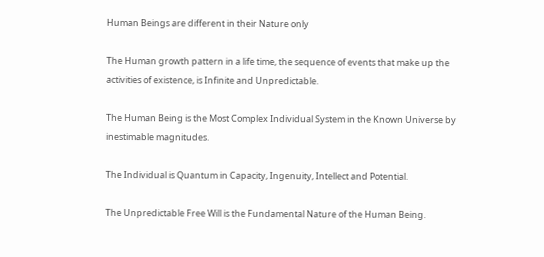Human Beings are different in their Nature only

The Human growth pattern in a life time, the sequence of events that make up the activities of existence, is Infinite and Unpredictable.

The Human Being is the Most Complex Individual System in the Known Universe by inestimable magnitudes.

The Individual is Quantum in Capacity, Ingenuity, Intellect and Potential.

The Unpredictable Free Will is the Fundamental Nature of the Human Being.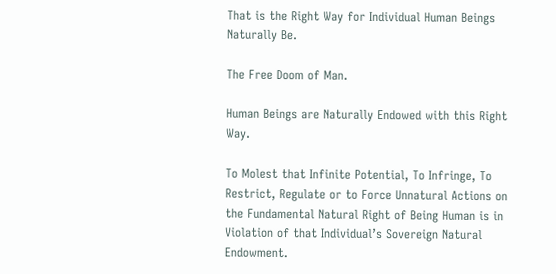That is the Right Way for Individual Human Beings Naturally Be.

The Free Doom of Man.

Human Beings are Naturally Endowed with this Right Way.

To Molest that Infinite Potential, To Infringe, To Restrict, Regulate or to Force Unnatural Actions on the Fundamental Natural Right of Being Human is in Violation of that Individual’s Sovereign Natural Endowment.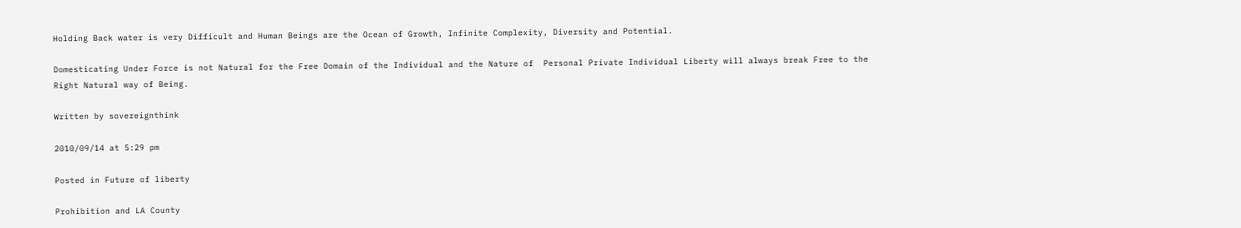Holding Back water is very Difficult and Human Beings are the Ocean of Growth, Infinite Complexity, Diversity and Potential.

Domesticating Under Force is not Natural for the Free Domain of the Individual and the Nature of  Personal Private Individual Liberty will always break Free to the Right Natural way of Being.

Written by sovereignthink

2010/09/14 at 5:29 pm

Posted in Future of liberty

Prohibition and LA County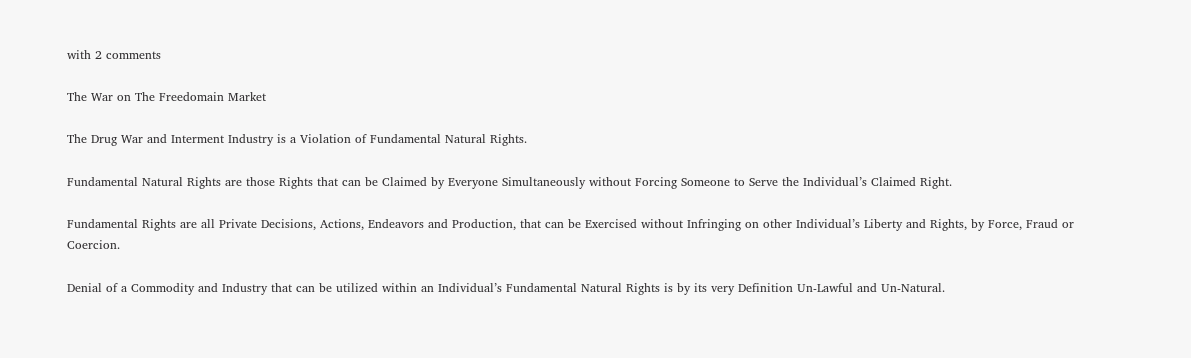with 2 comments

The War on The Freedomain Market

The Drug War and Interment Industry is a Violation of Fundamental Natural Rights.

Fundamental Natural Rights are those Rights that can be Claimed by Everyone Simultaneously without Forcing Someone to Serve the Individual’s Claimed Right.

Fundamental Rights are all Private Decisions, Actions, Endeavors and Production, that can be Exercised without Infringing on other Individual’s Liberty and Rights, by Force, Fraud or Coercion.

Denial of a Commodity and Industry that can be utilized within an Individual’s Fundamental Natural Rights is by its very Definition Un-Lawful and Un-Natural.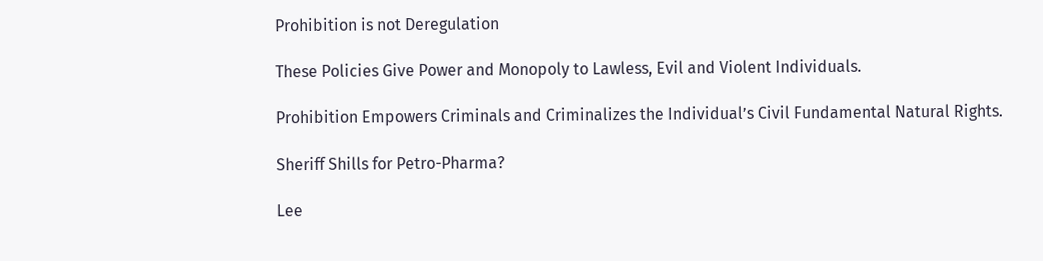Prohibition is not Deregulation

These Policies Give Power and Monopoly to Lawless, Evil and Violent Individuals.

Prohibition Empowers Criminals and Criminalizes the Individual’s Civil Fundamental Natural Rights.

Sheriff Shills for Petro-Pharma?

Lee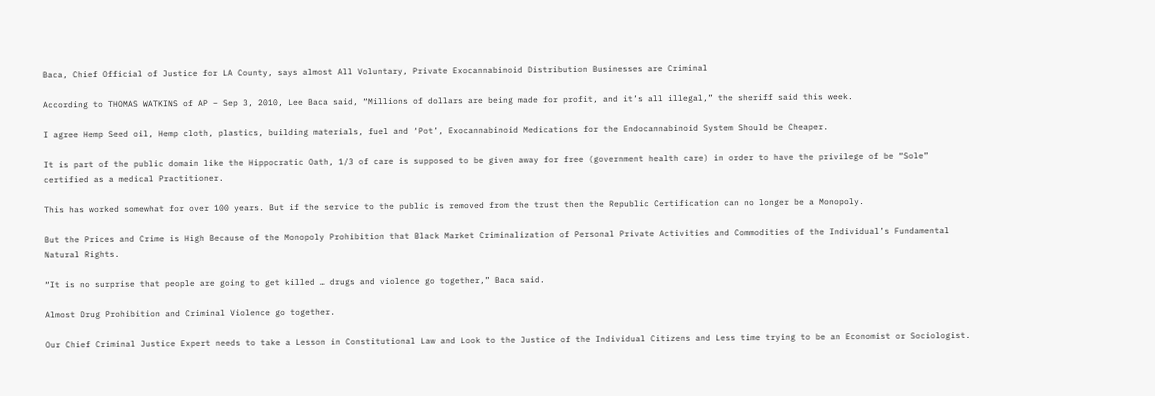Baca, Chief Official of Justice for LA County, says almost All Voluntary, Private Exocannabinoid Distribution Businesses are Criminal

According to THOMAS WATKINS of AP – Sep 3, 2010, Lee Baca said, “Millions of dollars are being made for profit, and it’s all illegal,” the sheriff said this week.

I agree Hemp Seed oil, Hemp cloth, plastics, building materials, fuel and ‘Pot’, Exocannabinoid Medications for the Endocannabinoid System Should be Cheaper.

It is part of the public domain like the Hippocratic Oath, 1/3 of care is supposed to be given away for free (government health care) in order to have the privilege of be “Sole” certified as a medical Practitioner.

This has worked somewhat for over 100 years. But if the service to the public is removed from the trust then the Republic Certification can no longer be a Monopoly.

But the Prices and Crime is High Because of the Monopoly Prohibition that Black Market Criminalization of Personal Private Activities and Commodities of the Individual’s Fundamental Natural Rights.

“It is no surprise that people are going to get killed … drugs and violence go together,” Baca said.

Almost Drug Prohibition and Criminal Violence go together.

Our Chief Criminal Justice Expert needs to take a Lesson in Constitutional Law and Look to the Justice of the Individual Citizens and Less time trying to be an Economist or Sociologist.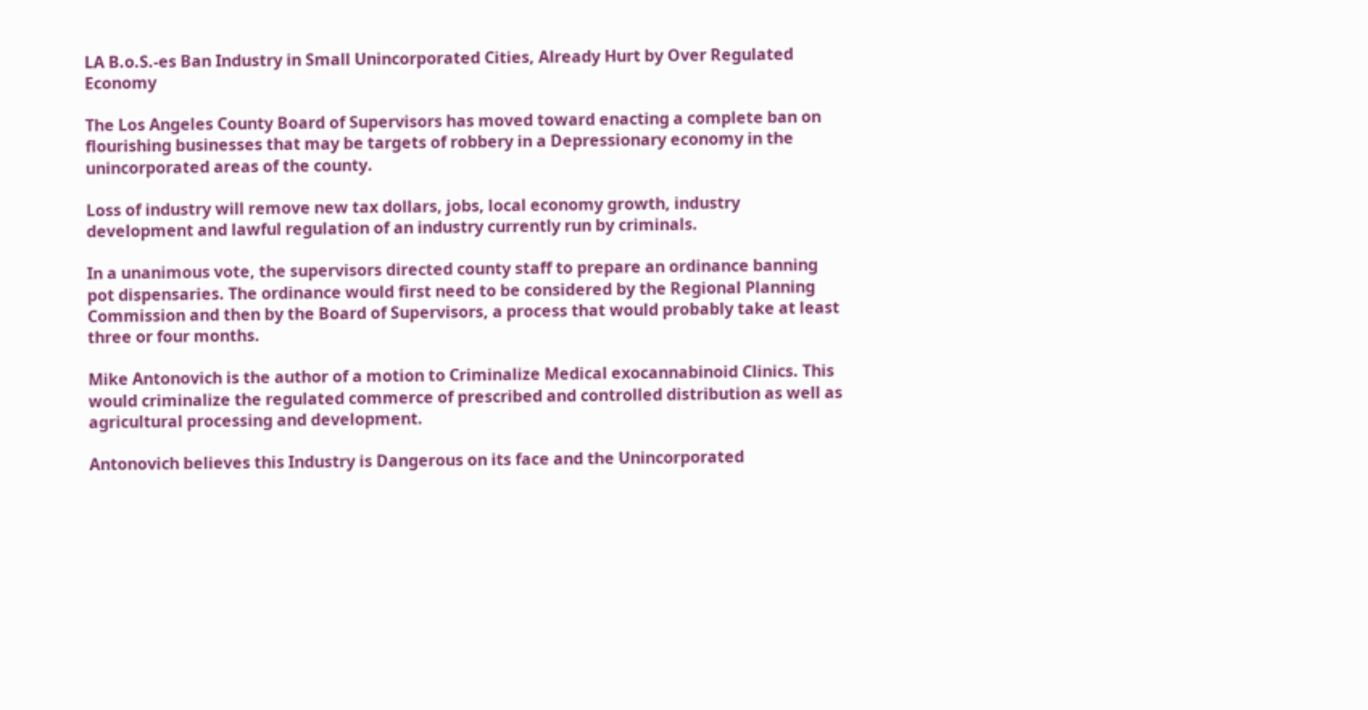LA B.o.S.-es Ban Industry in Small Unincorporated Cities, Already Hurt by Over Regulated Economy

The Los Angeles County Board of Supervisors has moved toward enacting a complete ban on flourishing businesses that may be targets of robbery in a Depressionary economy in the unincorporated areas of the county.

Loss of industry will remove new tax dollars, jobs, local economy growth, industry development and lawful regulation of an industry currently run by criminals.

In a unanimous vote, the supervisors directed county staff to prepare an ordinance banning pot dispensaries. The ordinance would first need to be considered by the Regional Planning Commission and then by the Board of Supervisors, a process that would probably take at least three or four months.

Mike Antonovich is the author of a motion to Criminalize Medical exocannabinoid Clinics. This would criminalize the regulated commerce of prescribed and controlled distribution as well as agricultural processing and development.

Antonovich believes this Industry is Dangerous on its face and the Unincorporated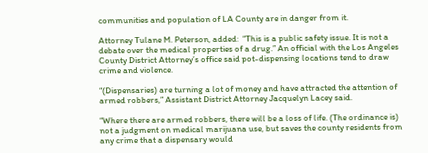communities and population of LA County are in danger from it.

Attorney Tulane M. Peterson, added:  “This is a public safety issue. It is not a debate over the medical properties of a drug.” An official with the Los Angeles County District Attorney’s office said pot-dispensing locations tend to draw crime and violence.

“(Dispensaries) are turning a lot of money and have attracted the attention of armed robbers,” Assistant District Attorney Jacquelyn Lacey said.

“Where there are armed robbers, there will be a loss of life. (The ordinance is) not a judgment on medical marijuana use, but saves the county residents from any crime that a dispensary would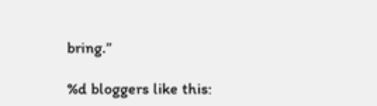bring.”

%d bloggers like this: